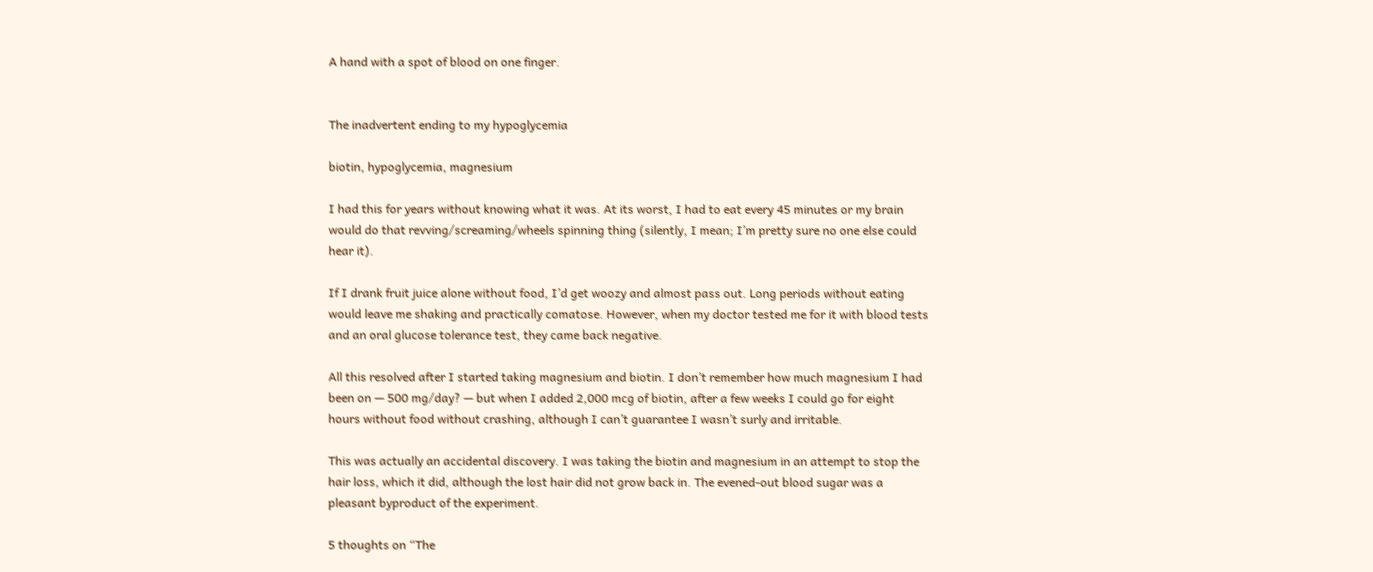A hand with a spot of blood on one finger.


The inadvertent ending to my hypoglycemia

biotin, hypoglycemia, magnesium

I had this for years without knowing what it was. At its worst, I had to eat every 45 minutes or my brain would do that revving/screaming/wheels spinning thing (silently, I mean; I’m pretty sure no one else could hear it).

If I drank fruit juice alone without food, I’d get woozy and almost pass out. Long periods without eating would leave me shaking and practically comatose. However, when my doctor tested me for it with blood tests and an oral glucose tolerance test, they came back negative.

All this resolved after I started taking magnesium and biotin. I don’t remember how much magnesium I had been on — 500 mg/day? — but when I added 2,000 mcg of biotin, after a few weeks I could go for eight hours without food without crashing, although I can’t guarantee I wasn’t surly and irritable.

This was actually an accidental discovery. I was taking the biotin and magnesium in an attempt to stop the hair loss, which it did, although the lost hair did not grow back in. The evened-out blood sugar was a pleasant byproduct of the experiment.

5 thoughts on “The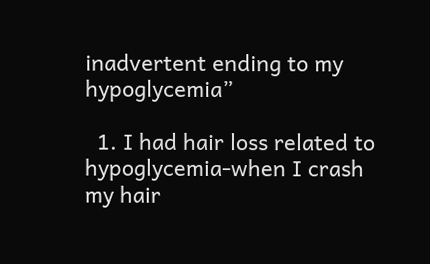inadvertent ending to my hypoglycemia”

  1. I had hair loss related to hypoglycemia-when I crash my hair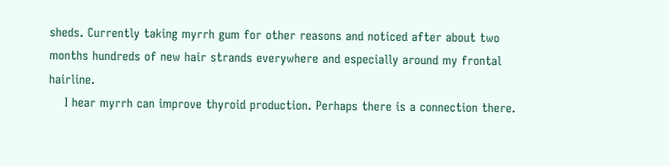sheds. Currently taking myrrh gum for other reasons and noticed after about two months hundreds of new hair strands everywhere and especially around my frontal hairline.
    I hear myrrh can improve thyroid production. Perhaps there is a connection there.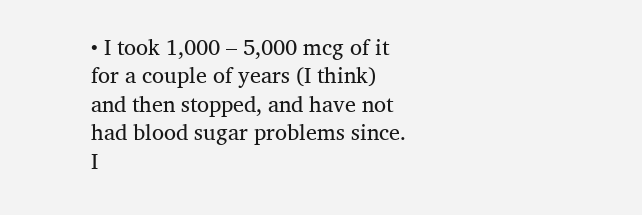• I took 1,000 – 5,000 mcg of it for a couple of years (I think) and then stopped, and have not had blood sugar problems since. I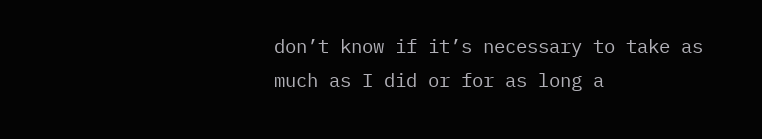don’t know if it’s necessary to take as much as I did or for as long a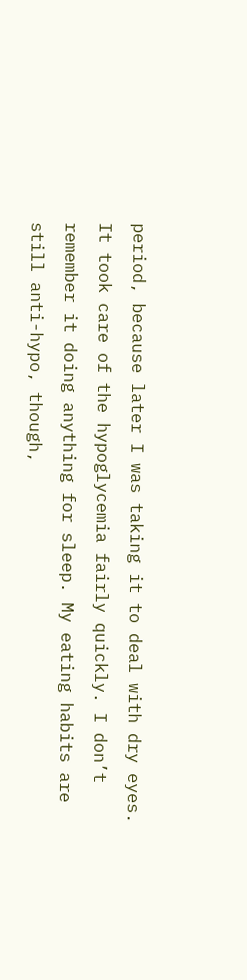period, because later I was taking it to deal with dry eyes. It took care of the hypoglycemia fairly quickly. I don’t remember it doing anything for sleep. My eating habits are still anti-hypo, though,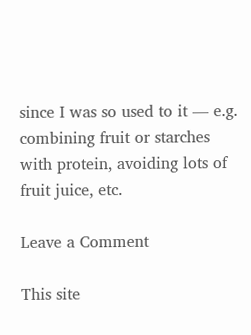since I was so used to it — e.g. combining fruit or starches with protein, avoiding lots of fruit juice, etc.

Leave a Comment

This site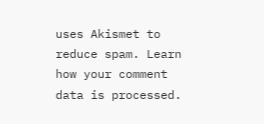uses Akismet to reduce spam. Learn how your comment data is processed.